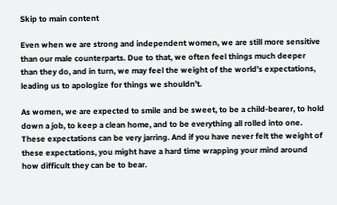Skip to main content

Even when we are strong and independent women, we are still more sensitive than our male counterparts. Due to that, we often feel things much deeper than they do, and in turn, we may feel the weight of the world’s expectations, leading us to apologize for things we shouldn’t.

As women, we are expected to smile and be sweet, to be a child-bearer, to hold down a job, to keep a clean home, and to be everything all rolled into one. These expectations can be very jarring. And if you have never felt the weight of these expectations, you might have a hard time wrapping your mind around how difficult they can be to bear.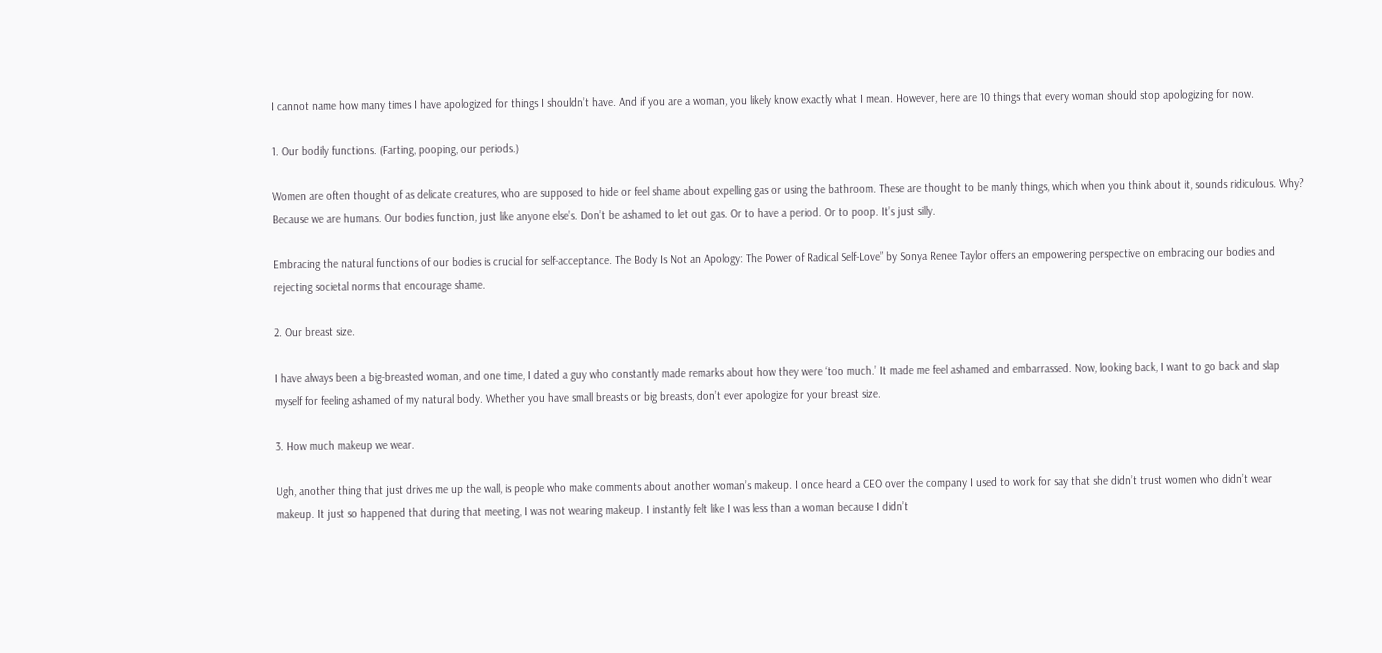I cannot name how many times I have apologized for things I shouldn’t have. And if you are a woman, you likely know exactly what I mean. However, here are 10 things that every woman should stop apologizing for now.

1. Our bodily functions. (Farting, pooping, our periods.)

Women are often thought of as delicate creatures, who are supposed to hide or feel shame about expelling gas or using the bathroom. These are thought to be manly things, which when you think about it, sounds ridiculous. Why? Because we are humans. Our bodies function, just like anyone else’s. Don’t be ashamed to let out gas. Or to have a period. Or to poop. It’s just silly.

Embracing the natural functions of our bodies is crucial for self-acceptance. The Body Is Not an Apology: The Power of Radical Self-Love” by Sonya Renee Taylor offers an empowering perspective on embracing our bodies and rejecting societal norms that encourage shame.

2. Our breast size.

I have always been a big-breasted woman, and one time, I dated a guy who constantly made remarks about how they were ‘too much.’ It made me feel ashamed and embarrassed. Now, looking back, I want to go back and slap myself for feeling ashamed of my natural body. Whether you have small breasts or big breasts, don’t ever apologize for your breast size.

3. How much makeup we wear.

Ugh, another thing that just drives me up the wall, is people who make comments about another woman’s makeup. I once heard a CEO over the company I used to work for say that she didn’t trust women who didn’t wear makeup. It just so happened that during that meeting, I was not wearing makeup. I instantly felt like I was less than a woman because I didn’t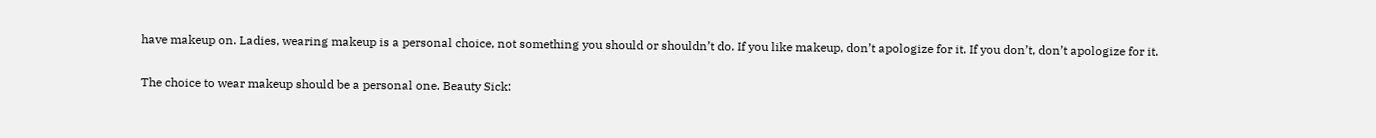have makeup on. Ladies, wearing makeup is a personal choice, not something you should or shouldn’t do. If you like makeup, don’t apologize for it. If you don’t, don’t apologize for it.

The choice to wear makeup should be a personal one. Beauty Sick: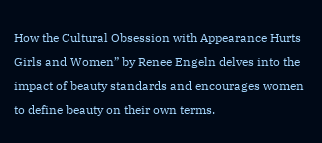How the Cultural Obsession with Appearance Hurts Girls and Women” by Renee Engeln delves into the impact of beauty standards and encourages women to define beauty on their own terms.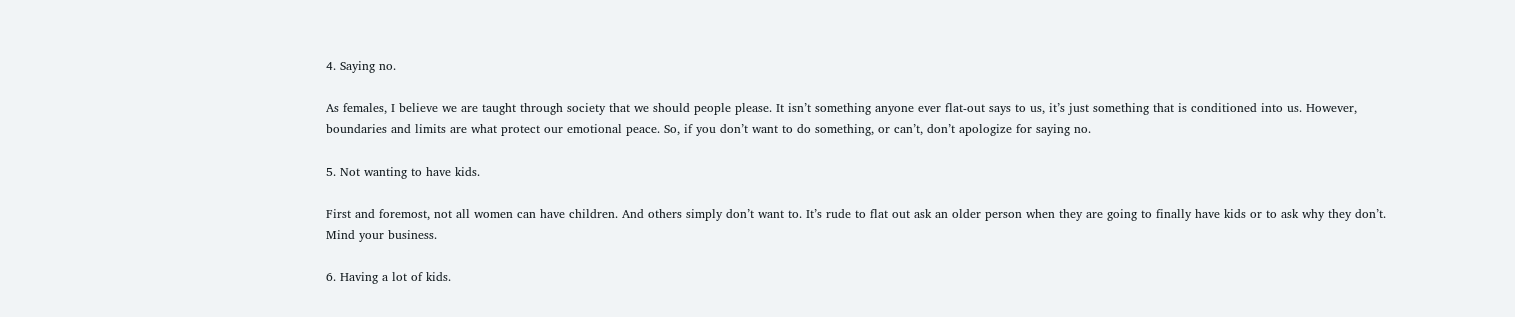4. Saying no.

As females, I believe we are taught through society that we should people please. It isn’t something anyone ever flat-out says to us, it’s just something that is conditioned into us. However, boundaries and limits are what protect our emotional peace. So, if you don’t want to do something, or can’t, don’t apologize for saying no.

5. Not wanting to have kids.

First and foremost, not all women can have children. And others simply don’t want to. It’s rude to flat out ask an older person when they are going to finally have kids or to ask why they don’t. Mind your business.

6. Having a lot of kids.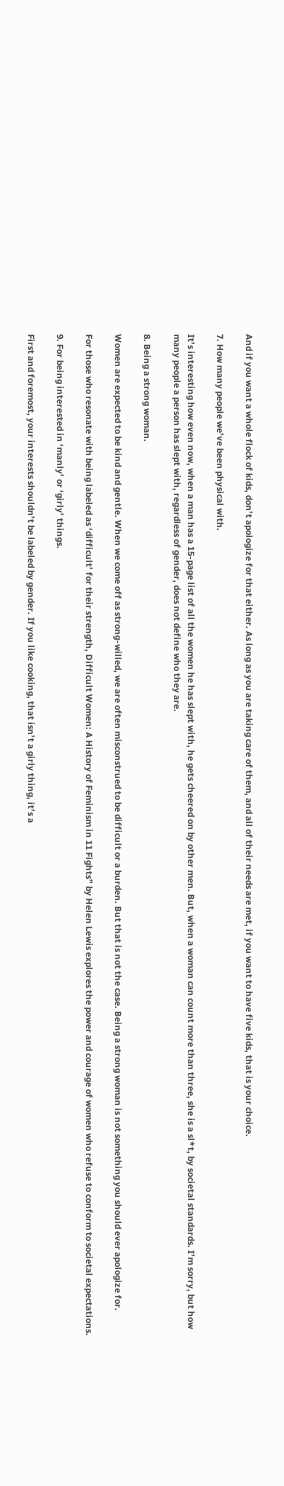And if you want a whole flock of kids, don’t apologize for that either. As long as you are taking care of them, and all of their needs are met, if you want to have five kids, that is your choice.

7. How many people we’ve been physical with.

It’s interesting how even now, when a man has a 15-page list of all the women he has slept with, he gets cheered on by other men. But, when a woman can count more than three, she is a sl*t, by societal standards. I’m sorry, but how many people a person has slept with, regardless of gender, does not define who they are.

8. Being a strong woman.

Women are expected to be kind and gentle. When we come off as strong-willed, we are often misconstrued to be difficult or a burden. But that is not the case. Being a strong woman is not something you should ever apologize for.

For those who resonate with being labeled as ‘difficult’ for their strength, Difficult Women: A History of Feminism in 11 Fights” by Helen Lewis explores the power and courage of women who refuse to conform to societal expectations.

9. For being interested in ‘manly’ or ‘girly’ things.

First and foremost, your interests shouldn’t be labeled by gender. If you like cooking, that isn’t a girly thing, it’s a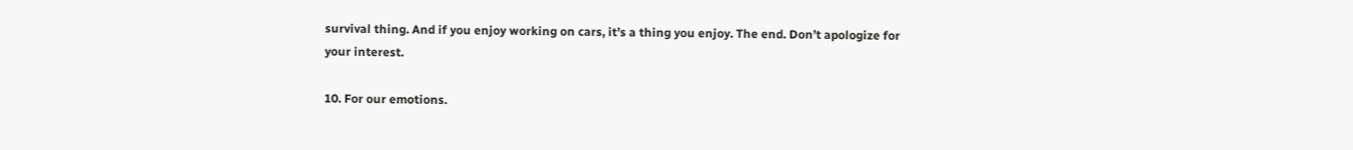survival thing. And if you enjoy working on cars, it’s a thing you enjoy. The end. Don’t apologize for your interest.

10. For our emotions.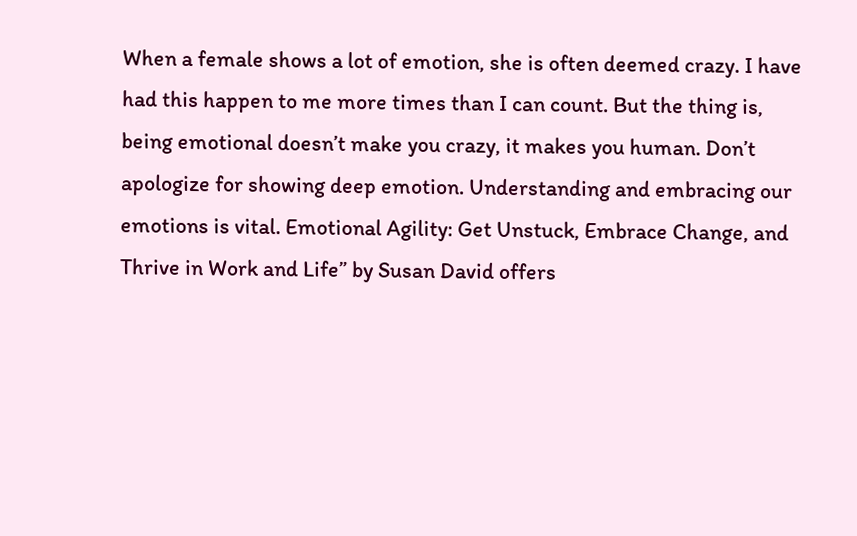When a female shows a lot of emotion, she is often deemed crazy. I have had this happen to me more times than I can count. But the thing is, being emotional doesn’t make you crazy, it makes you human. Don’t apologize for showing deep emotion. Understanding and embracing our emotions is vital. Emotional Agility: Get Unstuck, Embrace Change, and Thrive in Work and Life” by Susan David offers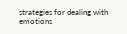strategies for dealing with emotions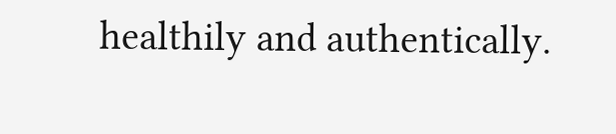healthily and authentically.